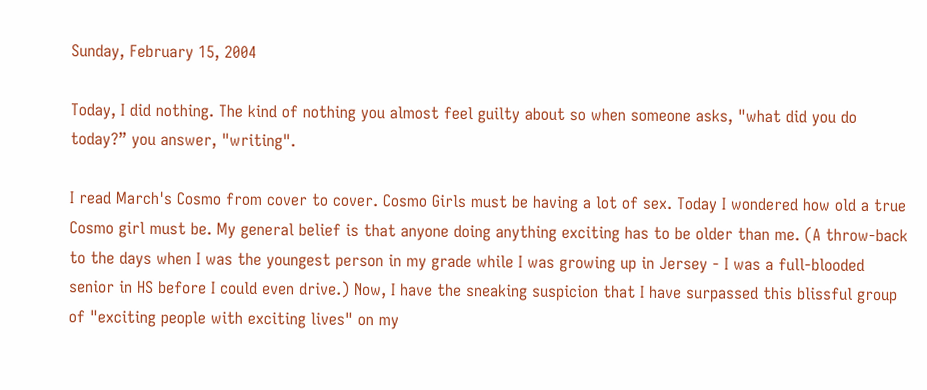Sunday, February 15, 2004

Today, I did nothing. The kind of nothing you almost feel guilty about so when someone asks, "what did you do today?” you answer, "writing".

I read March's Cosmo from cover to cover. Cosmo Girls must be having a lot of sex. Today I wondered how old a true Cosmo girl must be. My general belief is that anyone doing anything exciting has to be older than me. (A throw-back to the days when I was the youngest person in my grade while I was growing up in Jersey - I was a full-blooded senior in HS before I could even drive.) Now, I have the sneaking suspicion that I have surpassed this blissful group of "exciting people with exciting lives" on my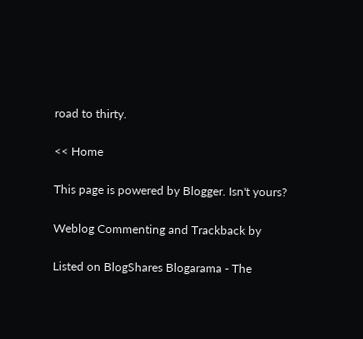road to thirty.

<< Home

This page is powered by Blogger. Isn't yours?

Weblog Commenting and Trackback by

Listed on BlogShares Blogarama - The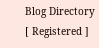Blog Directory
[ Registered ]